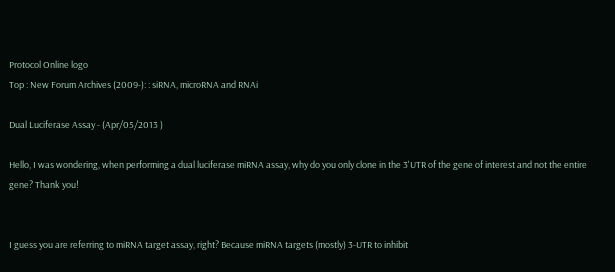Protocol Online logo
Top : New Forum Archives (2009-): : siRNA, microRNA and RNAi

Dual Luciferase Assay - (Apr/05/2013 )

Hello, I was wondering, when performing a dual luciferase miRNA assay, why do you only clone in the 3'UTR of the gene of interest and not the entire gene? Thank you!


I guess you are referring to miRNA target assay, right? Because miRNA targets (mostly) 3-UTR to inhibit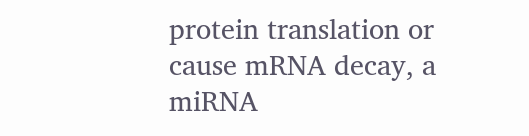protein translation or cause mRNA decay, a miRNA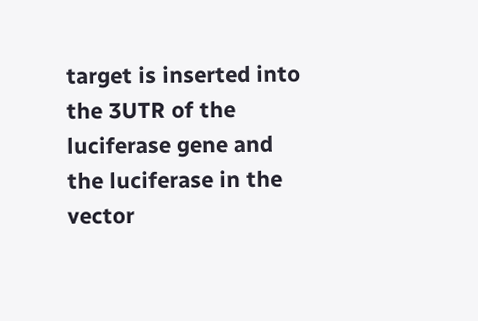target is inserted into the 3UTR of the luciferase gene and the luciferase in the vector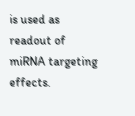is used as readout of miRNA targeting effects.